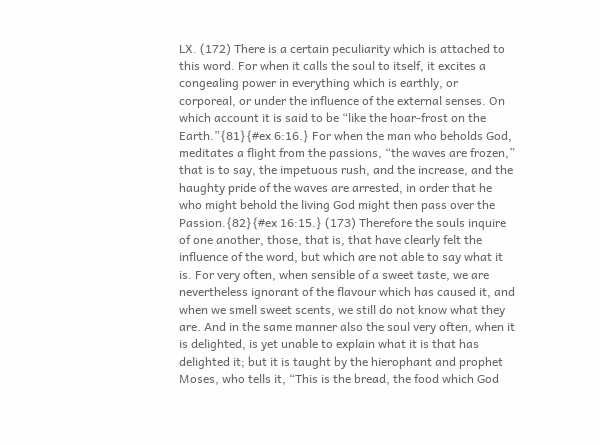LX. (172) There is a certain peculiarity which is attached to this word. For when it calls the soul to itself, it excites a congealing power in everything which is earthly, or corporeal, or under the influence of the external senses. On which account it is said to be “like the hoar-frost on the Earth.”{81}{#ex 6:16.} For when the man who beholds God, meditates a flight from the passions, “the waves are frozen,” that is to say, the impetuous rush, and the increase, and the haughty pride of the waves are arrested, in order that he who might behold the living God might then pass over the Passion.{82}{#ex 16:15.} (173) Therefore the souls inquire of one another, those, that is, that have clearly felt the influence of the word, but which are not able to say what it is. For very often, when sensible of a sweet taste, we are nevertheless ignorant of the flavour which has caused it, and when we smell sweet scents, we still do not know what they are. And in the same manner also the soul very often, when it is delighted, is yet unable to explain what it is that has delighted it; but it is taught by the hierophant and prophet Moses, who tells it, “This is the bread, the food which God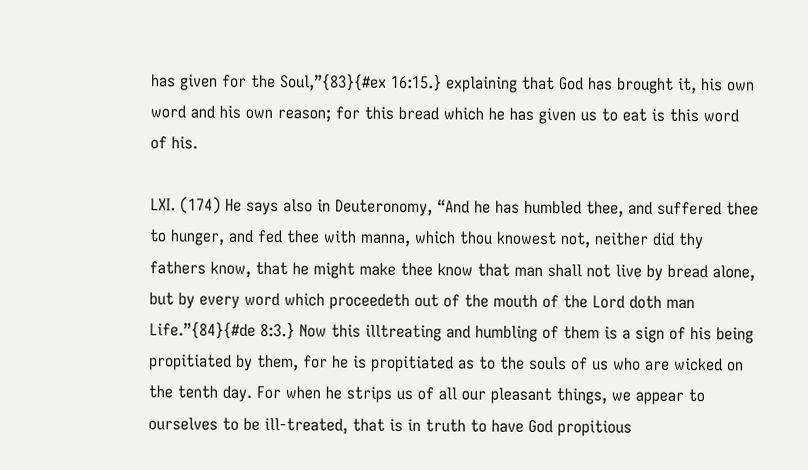has given for the Soul,”{83}{#ex 16:15.} explaining that God has brought it, his own word and his own reason; for this bread which he has given us to eat is this word of his.

LXI. (174) He says also in Deuteronomy, “And he has humbled thee, and suffered thee to hunger, and fed thee with manna, which thou knowest not, neither did thy fathers know, that he might make thee know that man shall not live by bread alone, but by every word which proceedeth out of the mouth of the Lord doth man Life.”{84}{#de 8:3.} Now this illtreating and humbling of them is a sign of his being propitiated by them, for he is propitiated as to the souls of us who are wicked on the tenth day. For when he strips us of all our pleasant things, we appear to ourselves to be ill-treated, that is in truth to have God propitious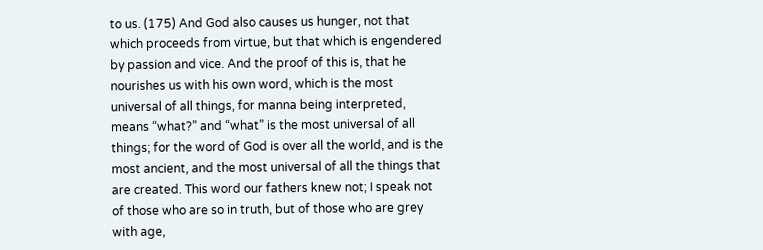to us. (175) And God also causes us hunger, not that which proceeds from virtue, but that which is engendered by passion and vice. And the proof of this is, that he nourishes us with his own word, which is the most universal of all things, for manna being interpreted, means “what?” and “what” is the most universal of all things; for the word of God is over all the world, and is the most ancient, and the most universal of all the things that are created. This word our fathers knew not; I speak not of those who are so in truth, but of those who are grey with age,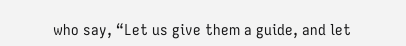who say, “Let us give them a guide, and let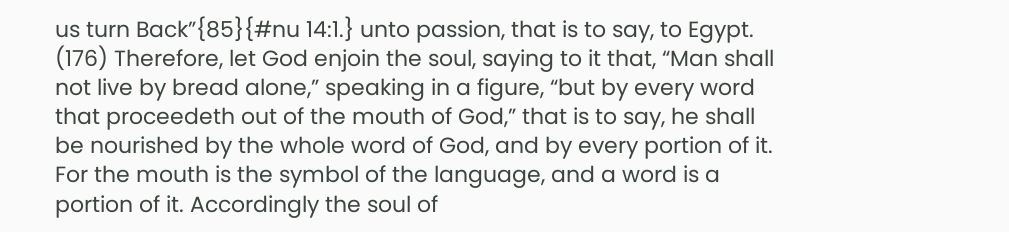us turn Back”{85}{#nu 14:1.} unto passion, that is to say, to Egypt. (176) Therefore, let God enjoin the soul, saying to it that, “Man shall not live by bread alone,” speaking in a figure, “but by every word that proceedeth out of the mouth of God,” that is to say, he shall be nourished by the whole word of God, and by every portion of it. For the mouth is the symbol of the language, and a word is a portion of it. Accordingly the soul of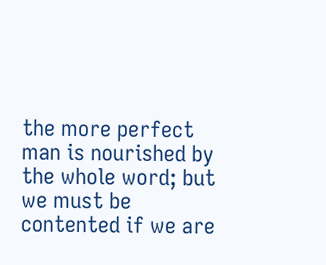the more perfect man is nourished by the whole word; but we must be contented if we are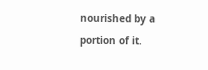nourished by a portion of it.